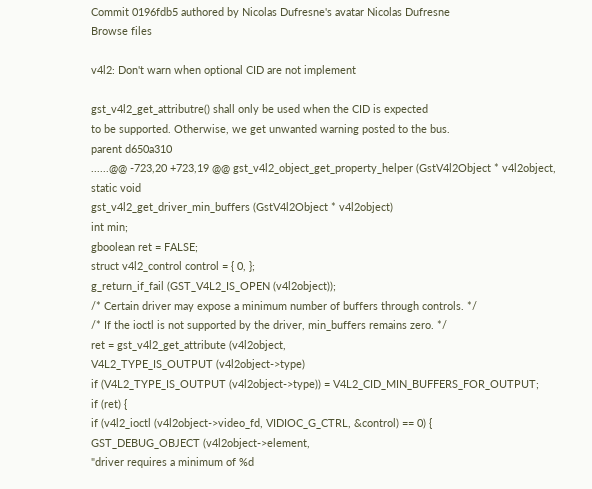Commit 0196fdb5 authored by Nicolas Dufresne's avatar Nicolas Dufresne
Browse files

v4l2: Don't warn when optional CID are not implement

gst_v4l2_get_attributre() shall only be used when the CID is expected
to be supported. Otherwise, we get unwanted warning posted to the bus.
parent d650a310
......@@ -723,20 +723,19 @@ gst_v4l2_object_get_property_helper (GstV4l2Object * v4l2object,
static void
gst_v4l2_get_driver_min_buffers (GstV4l2Object * v4l2object)
int min;
gboolean ret = FALSE;
struct v4l2_control control = { 0, };
g_return_if_fail (GST_V4L2_IS_OPEN (v4l2object));
/* Certain driver may expose a minimum number of buffers through controls. */
/* If the ioctl is not supported by the driver, min_buffers remains zero. */
ret = gst_v4l2_get_attribute (v4l2object,
V4L2_TYPE_IS_OUTPUT (v4l2object->type)
if (V4L2_TYPE_IS_OUTPUT (v4l2object->type)) = V4L2_CID_MIN_BUFFERS_FOR_OUTPUT;
if (ret) {
if (v4l2_ioctl (v4l2object->video_fd, VIDIOC_G_CTRL, &control) == 0) {
GST_DEBUG_OBJECT (v4l2object->element,
"driver requires a minimum of %d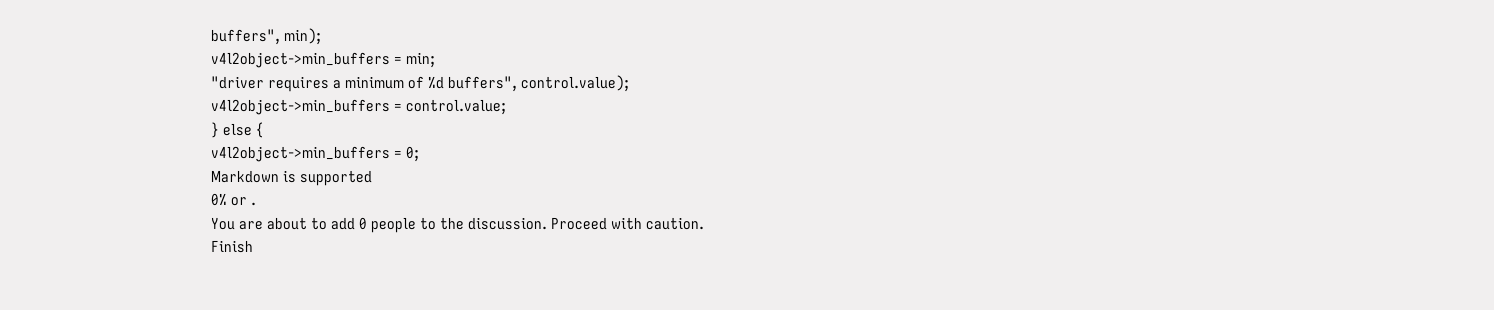buffers", min);
v4l2object->min_buffers = min;
"driver requires a minimum of %d buffers", control.value);
v4l2object->min_buffers = control.value;
} else {
v4l2object->min_buffers = 0;
Markdown is supported
0% or .
You are about to add 0 people to the discussion. Proceed with caution.
Finish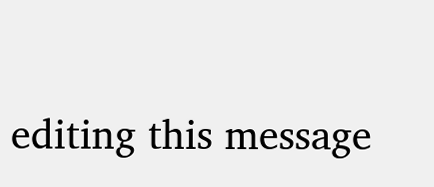editing this message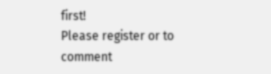first!
Please register or to comment